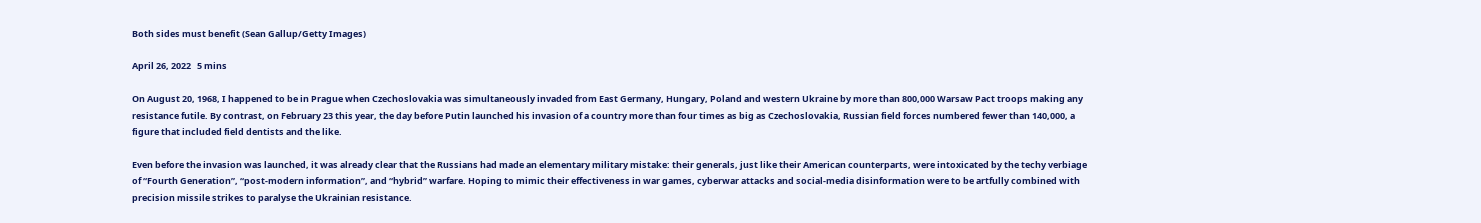Both sides must benefit (Sean Gallup/Getty Images)

April 26, 2022   5 mins

On August 20, 1968, I happened to be in Prague when Czechoslovakia was simultaneously invaded from East Germany, Hungary, Poland and western Ukraine by more than 800,000 Warsaw Pact troops making any resistance futile. By contrast, on February 23 this year, the day before Putin launched his invasion of a country more than four times as big as Czechoslovakia, Russian field forces numbered fewer than 140,000, a figure that included field dentists and the like.

Even before the invasion was launched, it was already clear that the Russians had made an elementary military mistake: their generals, just like their American counterparts, were intoxicated by the techy verbiage of “Fourth Generation”, “post-modern information”, and “hybrid” warfare. Hoping to mimic their effectiveness in war games, cyberwar attacks and social-media disinformation were to be artfully combined with precision missile strikes to paralyse the Ukrainian resistance.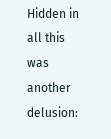Hidden in all this was another delusion: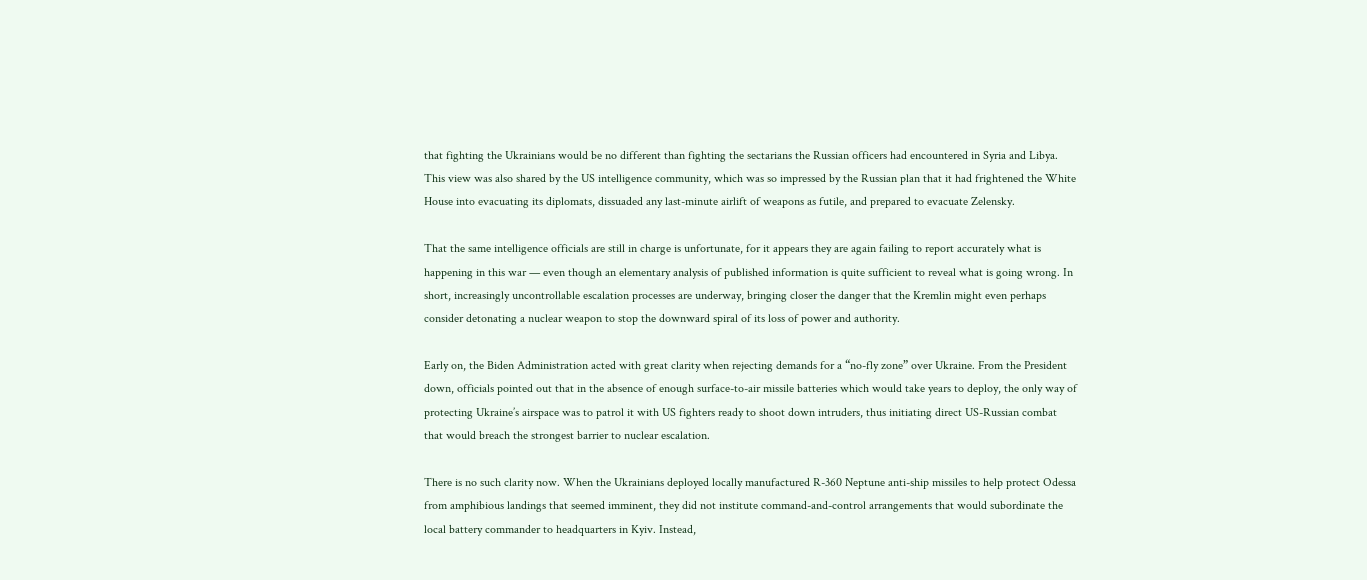that fighting the Ukrainians would be no different than fighting the sectarians the Russian officers had encountered in Syria and Libya. This view was also shared by the US intelligence community, which was so impressed by the Russian plan that it had frightened the White House into evacuating its diplomats, dissuaded any last-minute airlift of weapons as futile, and prepared to evacuate Zelensky.

That the same intelligence officials are still in charge is unfortunate, for it appears they are again failing to report accurately what is happening in this war — even though an elementary analysis of published information is quite sufficient to reveal what is going wrong. In short, increasingly uncontrollable escalation processes are underway, bringing closer the danger that the Kremlin might even perhaps consider detonating a nuclear weapon to stop the downward spiral of its loss of power and authority.

Early on, the Biden Administration acted with great clarity when rejecting demands for a “no-fly zone” over Ukraine. From the President down, officials pointed out that in the absence of enough surface-to-air missile batteries which would take years to deploy, the only way of protecting Ukraine’s airspace was to patrol it with US fighters ready to shoot down intruders, thus initiating direct US-Russian combat that would breach the strongest barrier to nuclear escalation.

There is no such clarity now. When the Ukrainians deployed locally manufactured R-360 Neptune anti-ship missiles to help protect Odessa from amphibious landings that seemed imminent, they did not institute command-and-control arrangements that would subordinate the local battery commander to headquarters in Kyiv. Instead,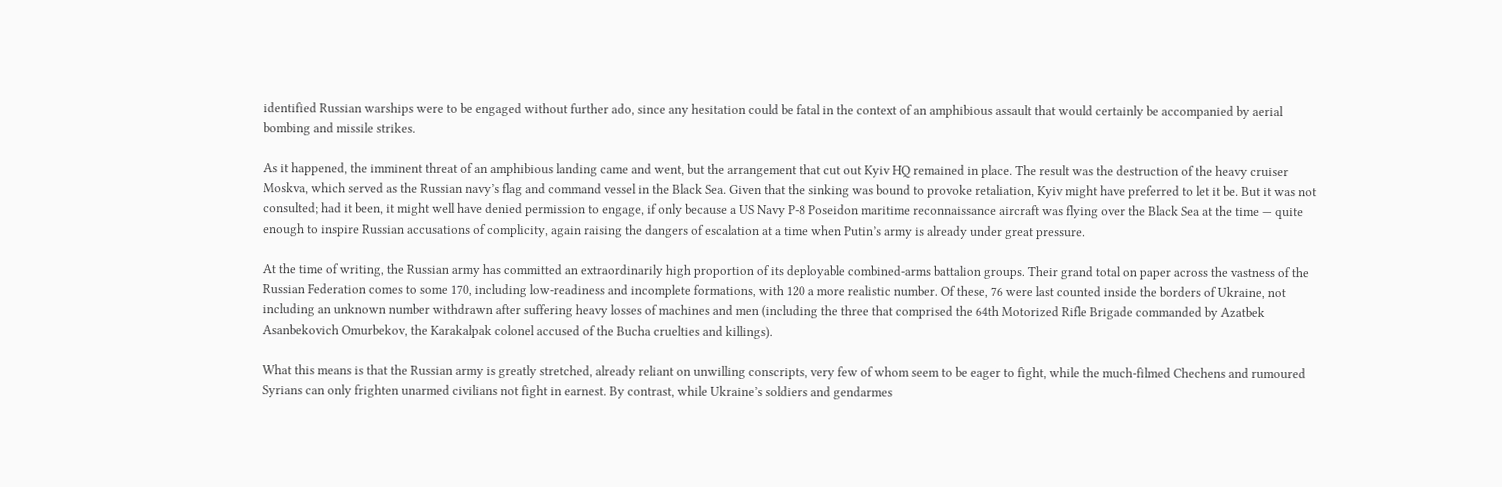identified Russian warships were to be engaged without further ado, since any hesitation could be fatal in the context of an amphibious assault that would certainly be accompanied by aerial bombing and missile strikes.

As it happened, the imminent threat of an amphibious landing came and went, but the arrangement that cut out Kyiv HQ remained in place. The result was the destruction of the heavy cruiser Moskva, which served as the Russian navy’s flag and command vessel in the Black Sea. Given that the sinking was bound to provoke retaliation, Kyiv might have preferred to let it be. But it was not consulted; had it been, it might well have denied permission to engage, if only because a US Navy P-8 Poseidon maritime reconnaissance aircraft was flying over the Black Sea at the time — quite enough to inspire Russian accusations of complicity, again raising the dangers of escalation at a time when Putin’s army is already under great pressure.

At the time of writing, the Russian army has committed an extraordinarily high proportion of its deployable combined-arms battalion groups. Their grand total on paper across the vastness of the Russian Federation comes to some 170, including low-readiness and incomplete formations, with 120 a more realistic number. Of these, 76 were last counted inside the borders of Ukraine, not including an unknown number withdrawn after suffering heavy losses of machines and men (including the three that comprised the 64th Motorized Rifle Brigade commanded by Azatbek Asanbekovich Omurbekov, the Karakalpak colonel accused of the Bucha cruelties and killings).

What this means is that the Russian army is greatly stretched, already reliant on unwilling conscripts, very few of whom seem to be eager to fight, while the much-filmed Chechens and rumoured Syrians can only frighten unarmed civilians not fight in earnest. By contrast, while Ukraine’s soldiers and gendarmes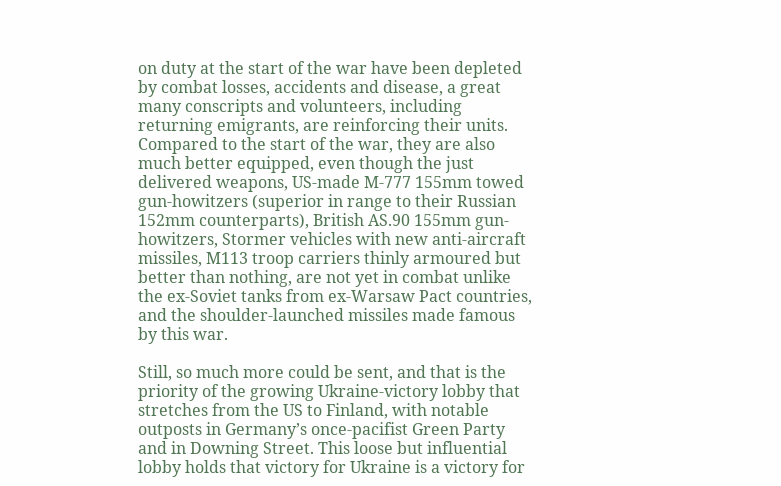on duty at the start of the war have been depleted by combat losses, accidents and disease, a great many conscripts and volunteers, including returning emigrants, are reinforcing their units. Compared to the start of the war, they are also much better equipped, even though the just delivered weapons, US-made M-777 155mm towed gun-howitzers (superior in range to their Russian 152mm counterparts), British AS.90 155mm gun-howitzers, Stormer vehicles with new anti-aircraft missiles, M113 troop carriers thinly armoured but better than nothing, are not yet in combat unlike the ex-Soviet tanks from ex-Warsaw Pact countries, and the shoulder-launched missiles made famous by this war.

Still, so much more could be sent, and that is the priority of the growing Ukraine-victory lobby that stretches from the US to Finland, with notable outposts in Germany’s once-pacifist Green Party and in Downing Street. This loose but influential lobby holds that victory for Ukraine is a victory for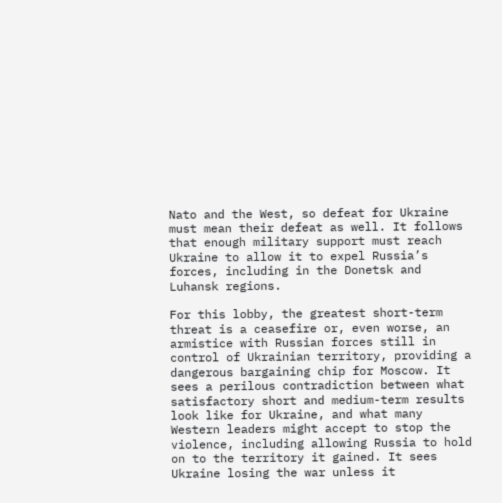Nato and the West, so defeat for Ukraine must mean their defeat as well. It follows that enough military support must reach Ukraine to allow it to expel Russia’s forces, including in the Donetsk and Luhansk regions.

For this lobby, the greatest short-term threat is a ceasefire or, even worse, an armistice with Russian forces still in control of Ukrainian territory, providing a dangerous bargaining chip for Moscow. It sees a perilous contradiction between what satisfactory short and medium-term results look like for Ukraine, and what many Western leaders might accept to stop the violence, including allowing Russia to hold on to the territory it gained. It sees Ukraine losing the war unless it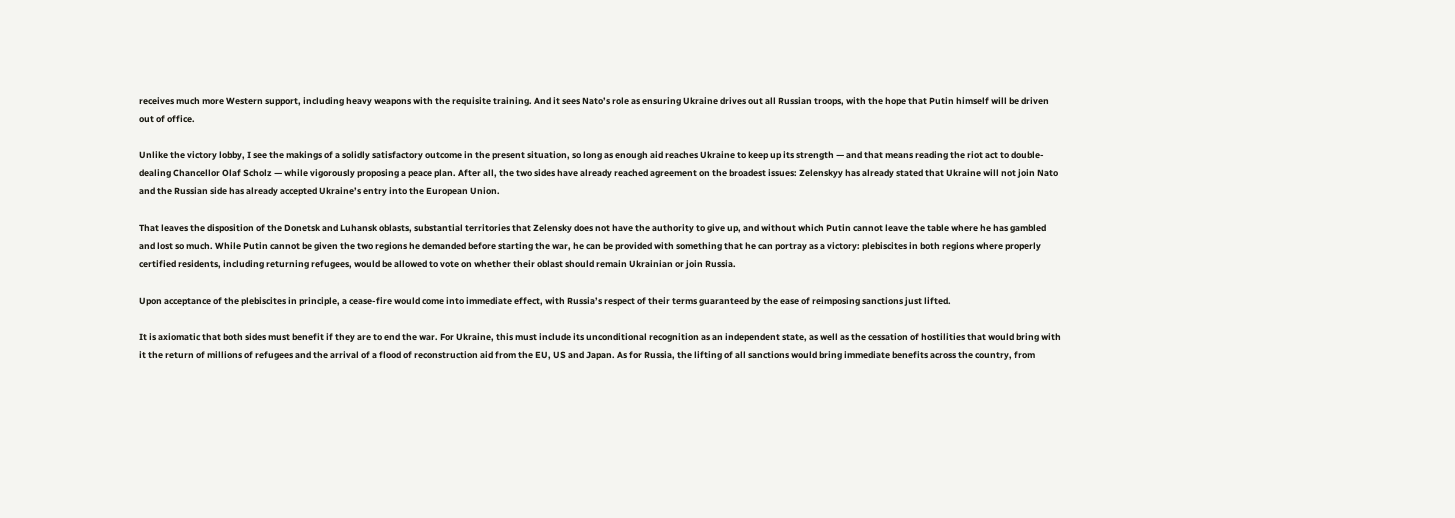receives much more Western support, including heavy weapons with the requisite training. And it sees Nato’s role as ensuring Ukraine drives out all Russian troops, with the hope that Putin himself will be driven out of office.

Unlike the victory lobby, I see the makings of a solidly satisfactory outcome in the present situation, so long as enough aid reaches Ukraine to keep up its strength — and that means reading the riot act to double-dealing Chancellor Olaf Scholz — while vigorously proposing a peace plan. After all, the two sides have already reached agreement on the broadest issues: Zelenskyy has already stated that Ukraine will not join Nato and the Russian side has already accepted Ukraine’s entry into the European Union.

That leaves the disposition of the Donetsk and Luhansk oblasts, substantial territories that Zelensky does not have the authority to give up, and without which Putin cannot leave the table where he has gambled and lost so much. While Putin cannot be given the two regions he demanded before starting the war, he can be provided with something that he can portray as a victory: plebiscites in both regions where properly certified residents, including returning refugees, would be allowed to vote on whether their oblast should remain Ukrainian or join Russia.

Upon acceptance of the plebiscites in principle, a cease-fire would come into immediate effect, with Russia’s respect of their terms guaranteed by the ease of reimposing sanctions just lifted.

It is axiomatic that both sides must benefit if they are to end the war. For Ukraine, this must include its unconditional recognition as an independent state, as well as the cessation of hostilities that would bring with it the return of millions of refugees and the arrival of a flood of reconstruction aid from the EU, US and Japan. As for Russia, the lifting of all sanctions would bring immediate benefits across the country, from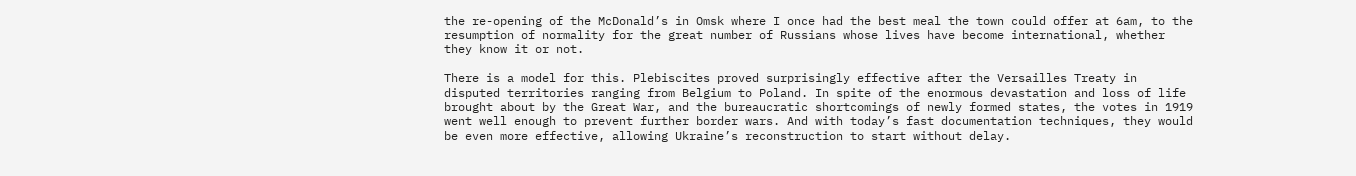the re-opening of the McDonald’s in Omsk where I once had the best meal the town could offer at 6am, to the resumption of normality for the great number of Russians whose lives have become international, whether they know it or not.

There is a model for this. Plebiscites proved surprisingly effective after the Versailles Treaty in disputed territories ranging from Belgium to Poland. In spite of the enormous devastation and loss of life brought about by the Great War, and the bureaucratic shortcomings of newly formed states, the votes in 1919 went well enough to prevent further border wars. And with today’s fast documentation techniques, they would be even more effective, allowing Ukraine’s reconstruction to start without delay.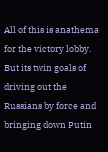All of this is anathema for the victory lobby. But its twin goals of driving out the Russians by force and bringing down Putin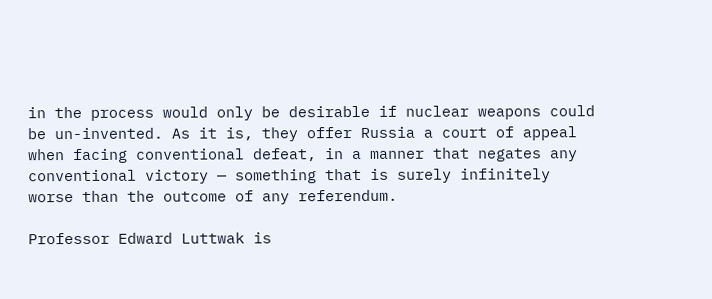in the process would only be desirable if nuclear weapons could be un-invented. As it is, they offer Russia a court of appeal when facing conventional defeat, in a manner that negates any conventional victory — something that is surely infinitely worse than the outcome of any referendum.

Professor Edward Luttwak is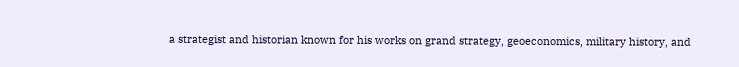a strategist and historian known for his works on grand strategy, geoeconomics, military history, and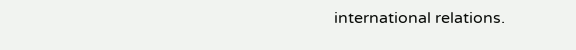international relations.